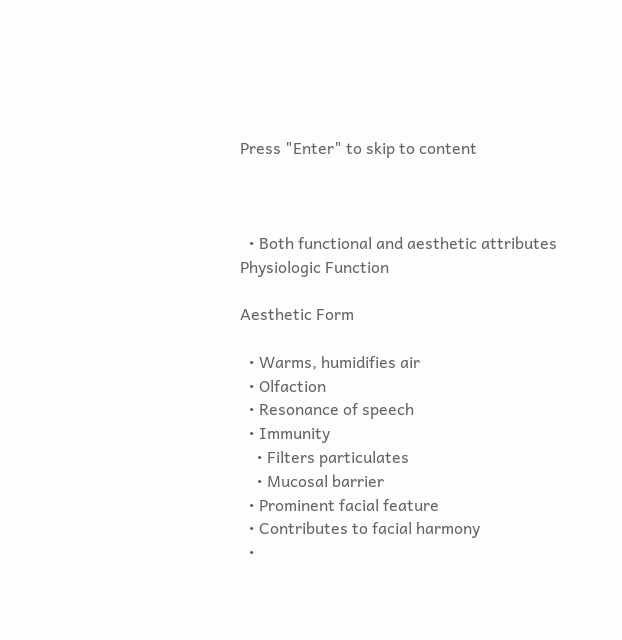Press "Enter" to skip to content



  • Both functional and aesthetic attributes
Physiologic Function

Aesthetic Form

  • Warms, humidifies air
  • Olfaction
  • Resonance of speech
  • Immunity
    • Filters particulates
    • Mucosal barrier
  • Prominent facial feature
  • Contributes to facial harmony
  •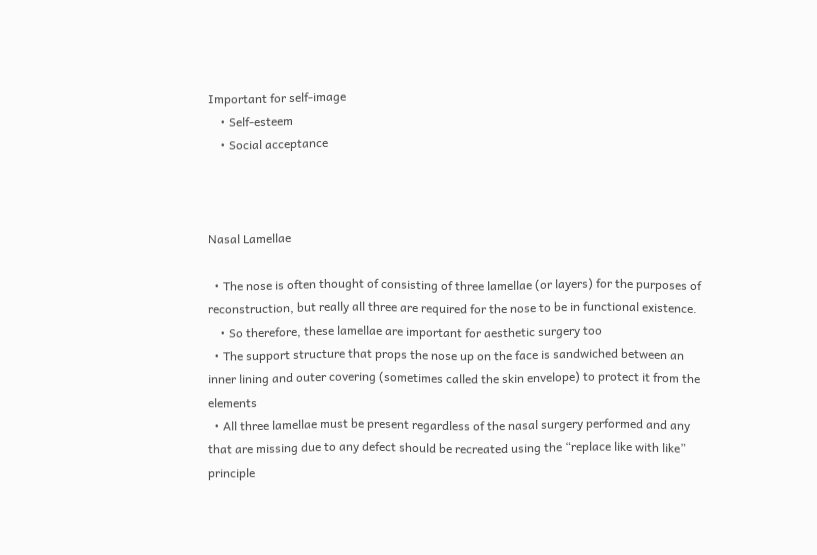Important for self-image
    • Self-esteem
    • Social acceptance



Nasal Lamellae

  • The nose is often thought of consisting of three lamellae (or layers) for the purposes of reconstruction, but really all three are required for the nose to be in functional existence.
    • So therefore, these lamellae are important for aesthetic surgery too
  • The support structure that props the nose up on the face is sandwiched between an inner lining and outer covering (sometimes called the skin envelope) to protect it from the elements
  • All three lamellae must be present regardless of the nasal surgery performed and any that are missing due to any defect should be recreated using the “replace like with like” principle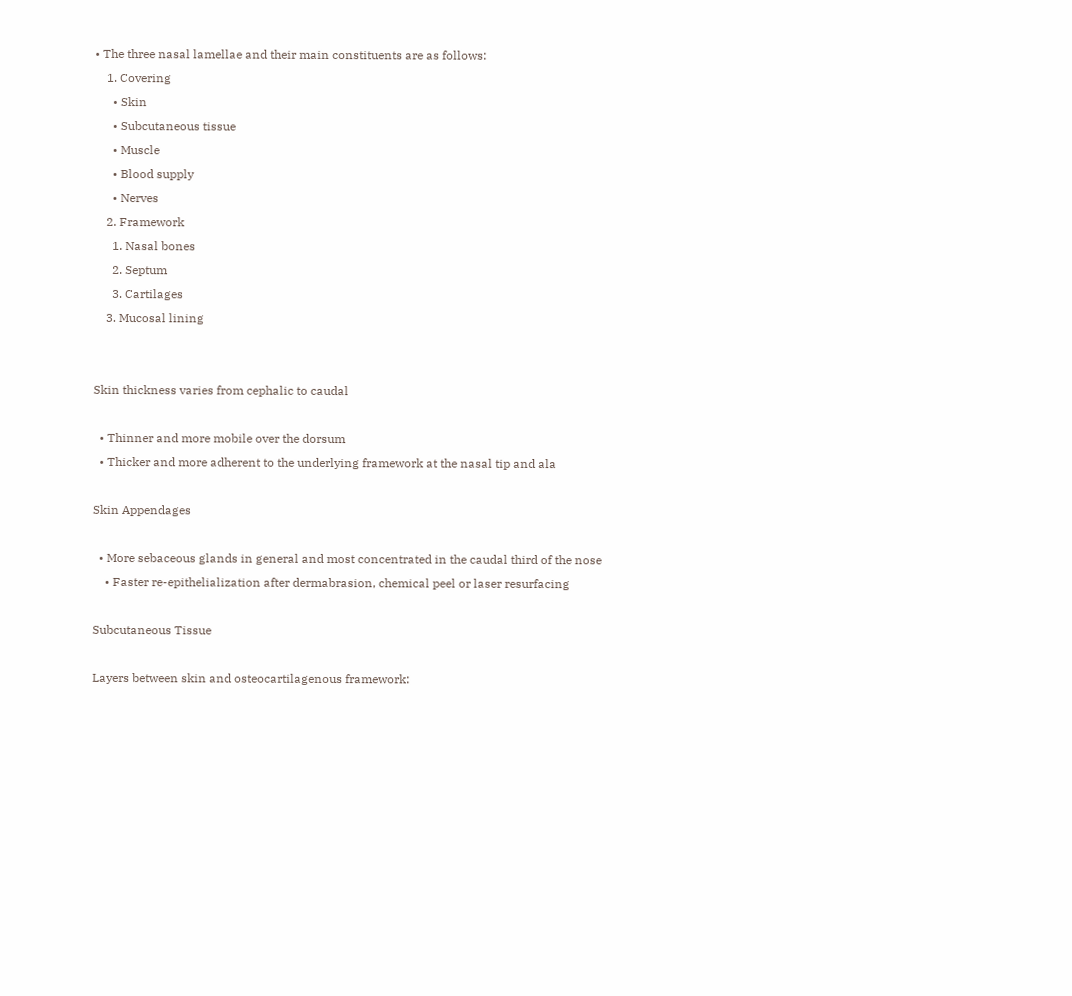• The three nasal lamellae and their main constituents are as follows:
    1. Covering
      • Skin
      • Subcutaneous tissue
      • Muscle
      • Blood supply
      • Nerves
    2. Framework
      1. Nasal bones
      2. Septum
      3. Cartilages
    3. Mucosal lining


Skin thickness varies from cephalic to caudal

  • Thinner and more mobile over the dorsum
  • Thicker and more adherent to the underlying framework at the nasal tip and ala

Skin Appendages

  • More sebaceous glands in general and most concentrated in the caudal third of the nose
    • Faster re-epithelialization after dermabrasion, chemical peel or laser resurfacing

Subcutaneous Tissue

Layers between skin and osteocartilagenous framework: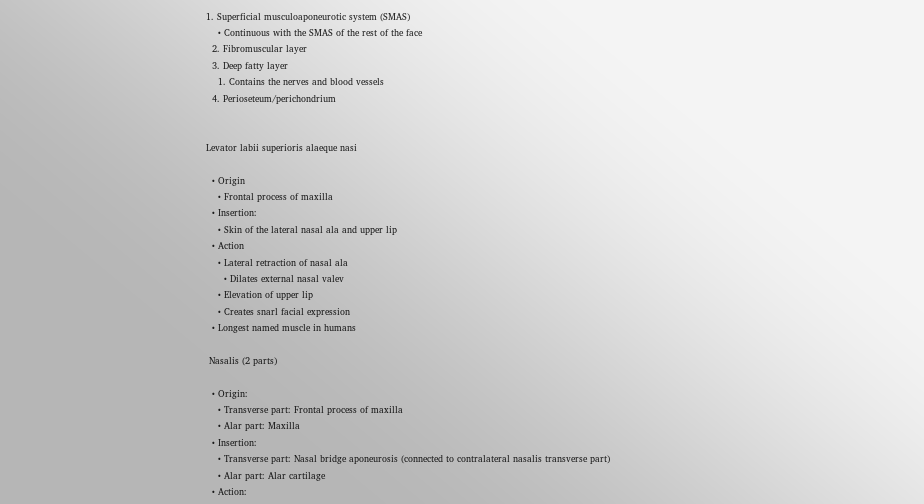1. Superficial musculoaponeurotic system (SMAS)
    • Continuous with the SMAS of the rest of the face
  2. Fibromuscular layer
  3. Deep fatty layer
    1. Contains the nerves and blood vessels
  4. Perioseteum/perichondrium


Levator labii superioris alaeque nasi

  • Origin
    • Frontal process of maxilla
  • Insertion:
    • Skin of the lateral nasal ala and upper lip
  • Action
    • Lateral retraction of nasal ala
      • Dilates external nasal valev
    • Elevation of upper lip
    • Creates snarl facial expression
  • Longest named muscle in humans

 Nasalis (2 parts)

  • Origin:
    • Transverse part: Frontal process of maxilla
    • Alar part: Maxilla
  • Insertion:
    • Transverse part: Nasal bridge aponeurosis (connected to contralateral nasalis transverse part)
    • Alar part: Alar cartilage
  • Action: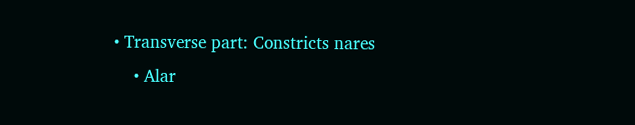• Transverse part: Constricts nares
    • Alar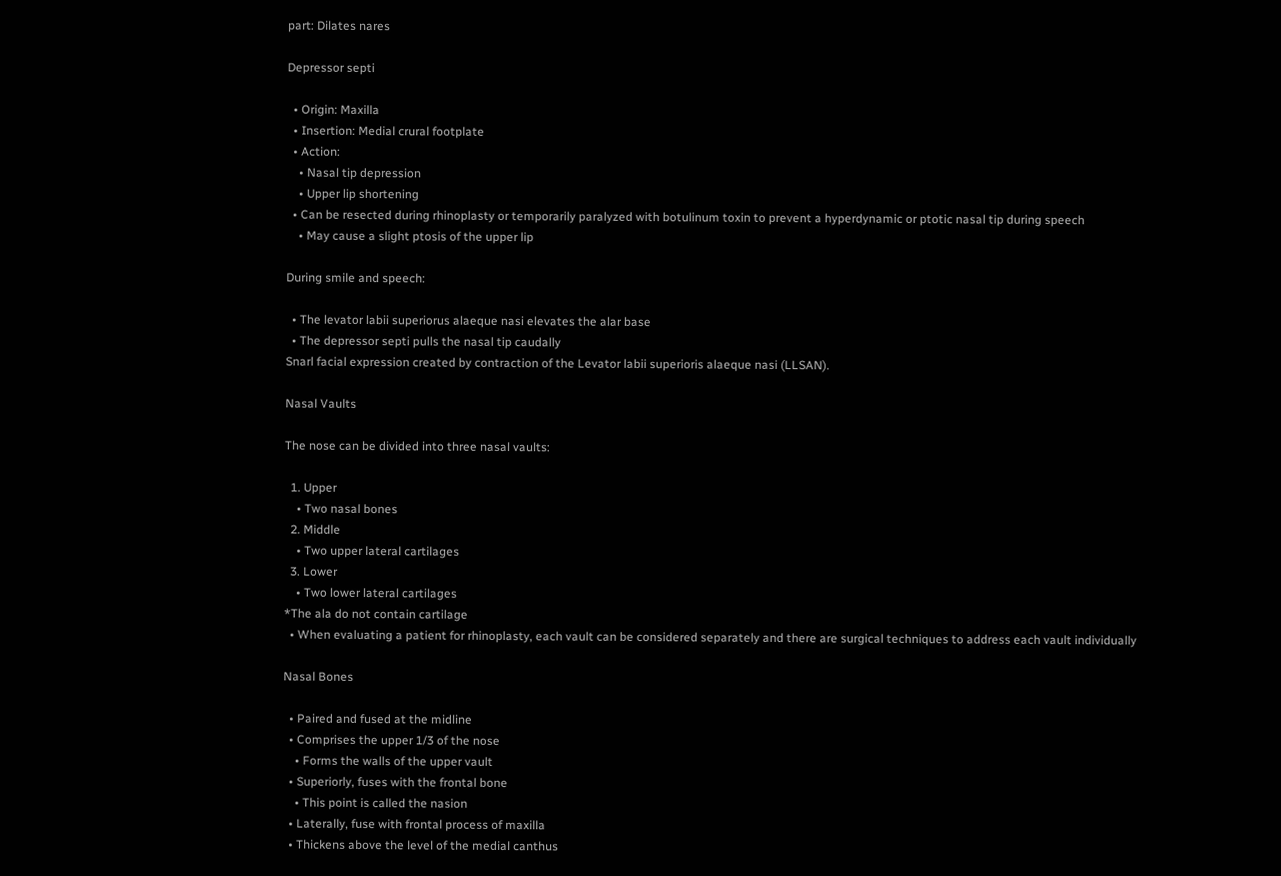part: Dilates nares

Depressor septi

  • Origin: Maxilla
  • Insertion: Medial crural footplate
  • Action:
    • Nasal tip depression
    • Upper lip shortening
  • Can be resected during rhinoplasty or temporarily paralyzed with botulinum toxin to prevent a hyperdynamic or ptotic nasal tip during speech
    • May cause a slight ptosis of the upper lip

During smile and speech:

  • The levator labii superiorus alaeque nasi elevates the alar base
  • The depressor septi pulls the nasal tip caudally
Snarl facial expression created by contraction of the Levator labii superioris alaeque nasi (LLSAN).

Nasal Vaults

The nose can be divided into three nasal vaults:

  1. Upper
    • Two nasal bones
  2. Middle
    • Two upper lateral cartilages
  3. Lower
    • Two lower lateral cartilages
*The ala do not contain cartilage
  • When evaluating a patient for rhinoplasty, each vault can be considered separately and there are surgical techniques to address each vault individually

Nasal Bones

  • Paired and fused at the midline
  • Comprises the upper 1/3 of the nose
    • Forms the walls of the upper vault
  • Superiorly, fuses with the frontal bone
    • This point is called the nasion
  • Laterally, fuse with frontal process of maxilla
  • Thickens above the level of the medial canthus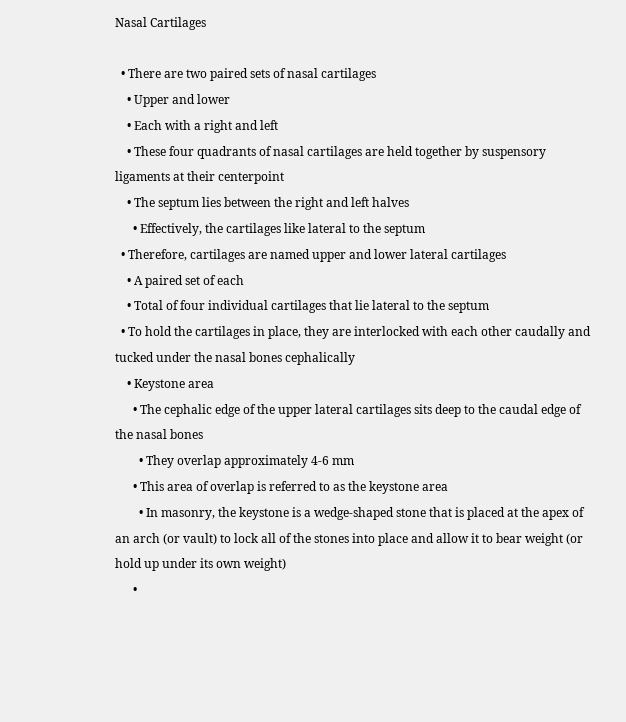Nasal Cartilages

  • There are two paired sets of nasal cartilages
    • Upper and lower
    • Each with a right and left
    • These four quadrants of nasal cartilages are held together by suspensory ligaments at their centerpoint
    • The septum lies between the right and left halves
      • Effectively, the cartilages like lateral to the septum
  • Therefore, cartilages are named upper and lower lateral cartilages
    • A paired set of each
    • Total of four individual cartilages that lie lateral to the septum
  • To hold the cartilages in place, they are interlocked with each other caudally and tucked under the nasal bones cephalically
    • Keystone area
      • The cephalic edge of the upper lateral cartilages sits deep to the caudal edge of the nasal bones
        • They overlap approximately 4-6 mm
      • This area of overlap is referred to as the keystone area
        • In masonry, the keystone is a wedge-shaped stone that is placed at the apex of an arch (or vault) to lock all of the stones into place and allow it to bear weight (or hold up under its own weight)
      •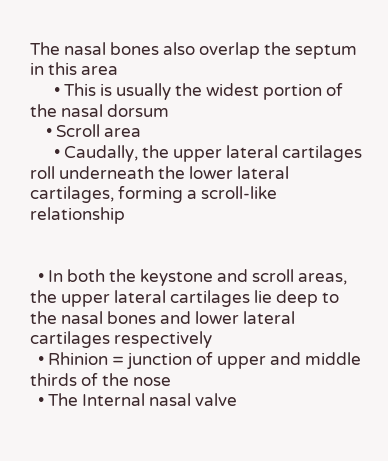The nasal bones also overlap the septum in this area
      • This is usually the widest portion of the nasal dorsum
    • Scroll area
      • Caudally, the upper lateral cartilages roll underneath the lower lateral cartilages, forming a scroll-like relationship


  • In both the keystone and scroll areas, the upper lateral cartilages lie deep to the nasal bones and lower lateral cartilages respectively
  • Rhinion = junction of upper and middle thirds of the nose
  • The Internal nasal valve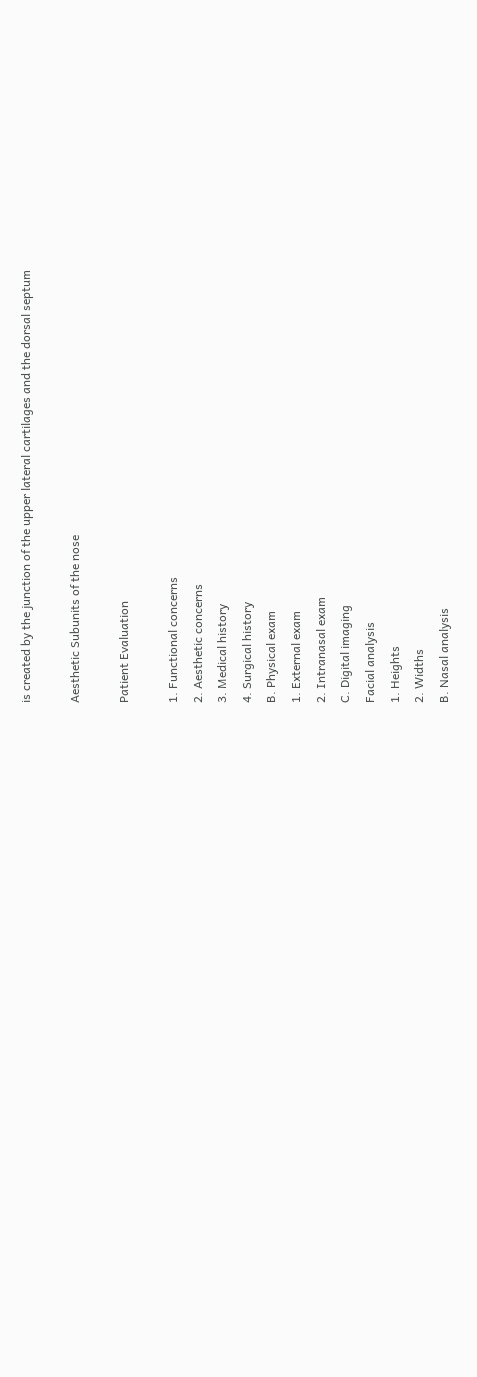is created by the junction of the upper lateral cartilages and the dorsal septum

Aesthetic Subunits of the nose

Patient Evaluation

1. Functional concerns
2. Aesthetic concerns
3. Medical history
4. Surgical history
B. Physical exam
1. External exam
2. Intranasal exam
C. Digital imaging
Facial analysis
1. Heights
2. Widths
B. Nasal analysis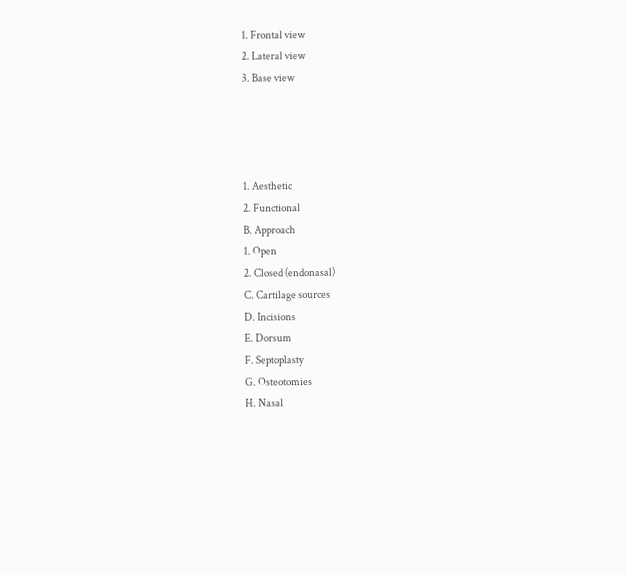1. Frontal view
2. Lateral view
3. Base view




1. Aesthetic
2. Functional
B. Approach
1. Open
2. Closed (endonasal)
C. Cartilage sources
D. Incisions
E. Dorsum
F. Septoplasty
G. Osteotomies
H. Nasal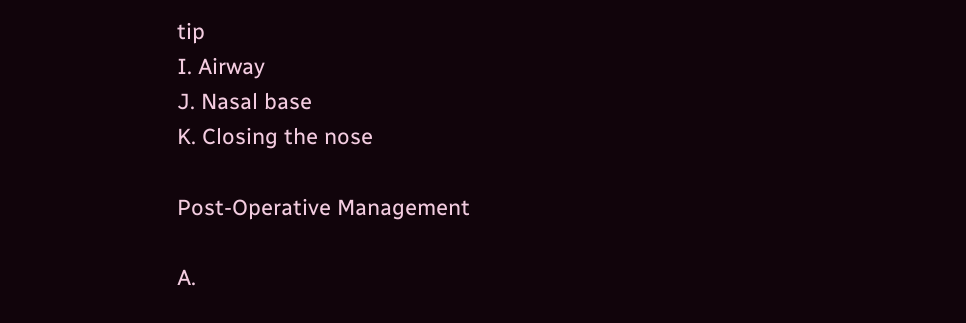tip
I. Airway
J. Nasal base
K. Closing the nose

Post-Operative Management

A.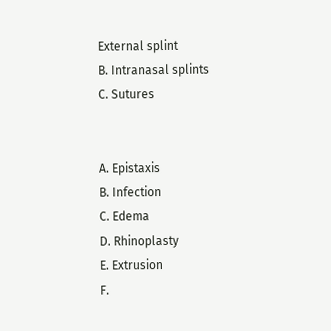External splint
B. Intranasal splints
C. Sutures


A. Epistaxis
B. Infection
C. Edema
D. Rhinoplasty
E. Extrusion
F.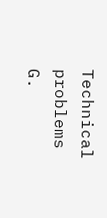Technical problems
G.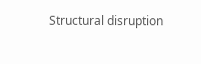Structural disruption